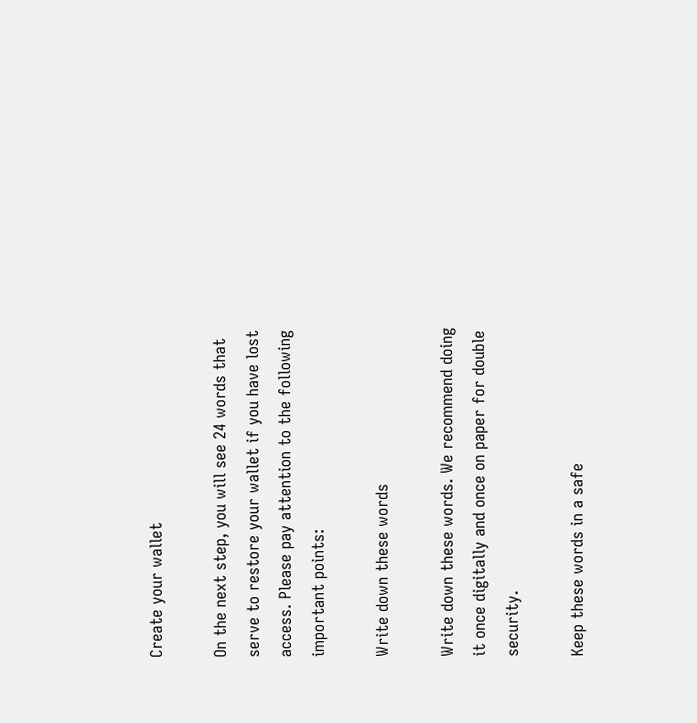Create your wallet

On the next step, you will see 24 words that serve to restore your wallet if you have lost access. Please pay attention to the following important points:

Write down these words

Write down these words. We recommend doing it once digitally and once on paper for double security.

Keep these words in a safe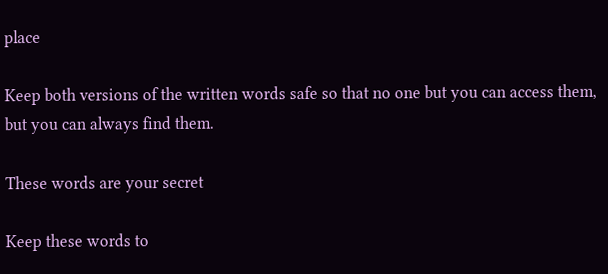place

Keep both versions of the written words safe so that no one but you can access them, but you can always find them.

These words are your secret

Keep these words to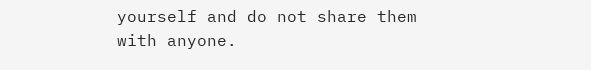yourself and do not share them with anyone.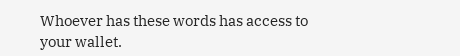Whoever has these words has access to your wallet.